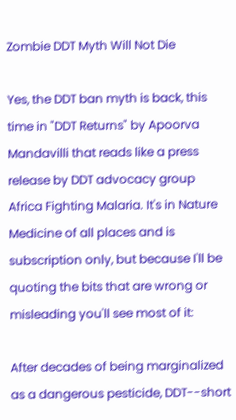Zombie DDT Myth Will Not Die

Yes, the DDT ban myth is back, this time in "DDT Returns" by Apoorva Mandavilli that reads like a press release by DDT advocacy group Africa Fighting Malaria. It's in Nature Medicine of all places and is subscription only, but because I'll be quoting the bits that are wrong or misleading you'll see most of it:

After decades of being marginalized as a dangerous pesticide, DDT--short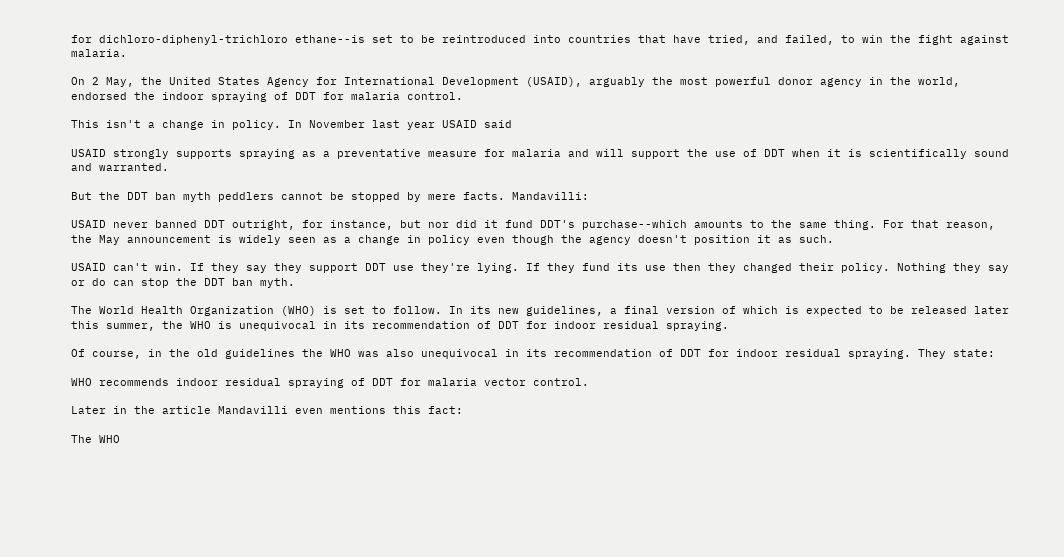for dichloro-diphenyl-trichloro ethane--is set to be reintroduced into countries that have tried, and failed, to win the fight against malaria.

On 2 May, the United States Agency for International Development (USAID), arguably the most powerful donor agency in the world, endorsed the indoor spraying of DDT for malaria control.

This isn't a change in policy. In November last year USAID said

USAID strongly supports spraying as a preventative measure for malaria and will support the use of DDT when it is scientifically sound and warranted.

But the DDT ban myth peddlers cannot be stopped by mere facts. Mandavilli:

USAID never banned DDT outright, for instance, but nor did it fund DDT's purchase--which amounts to the same thing. For that reason, the May announcement is widely seen as a change in policy even though the agency doesn't position it as such.

USAID can't win. If they say they support DDT use they're lying. If they fund its use then they changed their policy. Nothing they say or do can stop the DDT ban myth.

The World Health Organization (WHO) is set to follow. In its new guidelines, a final version of which is expected to be released later this summer, the WHO is unequivocal in its recommendation of DDT for indoor residual spraying.

Of course, in the old guidelines the WHO was also unequivocal in its recommendation of DDT for indoor residual spraying. They state:

WHO recommends indoor residual spraying of DDT for malaria vector control.

Later in the article Mandavilli even mentions this fact:

The WHO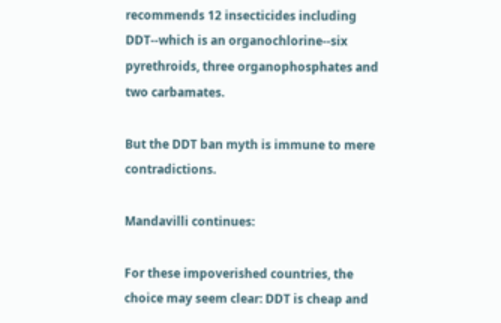recommends 12 insecticides including DDT--which is an organochlorine--six pyrethroids, three organophosphates and two carbamates.

But the DDT ban myth is immune to mere contradictions.

Mandavilli continues:

For these impoverished countries, the choice may seem clear: DDT is cheap and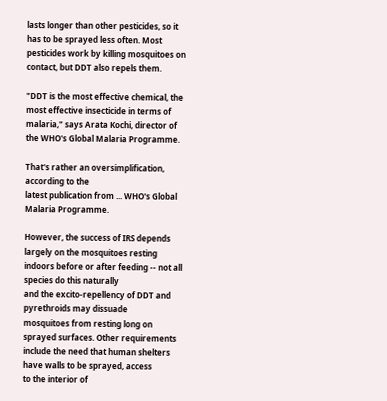lasts longer than other pesticides, so it has to be sprayed less often. Most pesticides work by killing mosquitoes on contact, but DDT also repels them.

"DDT is the most effective chemical, the most effective insecticide in terms of malaria," says Arata Kochi, director of the WHO's Global Malaria Programme.

That's rather an oversimplification, according to the
latest publication from ... WHO's Global Malaria Programme.

However, the success of IRS depends largely on the mosquitoes resting
indoors before or after feeding -- not all species do this naturally
and the excito-repellency of DDT and pyrethroids may dissuade
mosquitoes from resting long on sprayed surfaces. Other requirements
include the need that human shelters have walls to be sprayed, access
to the interior of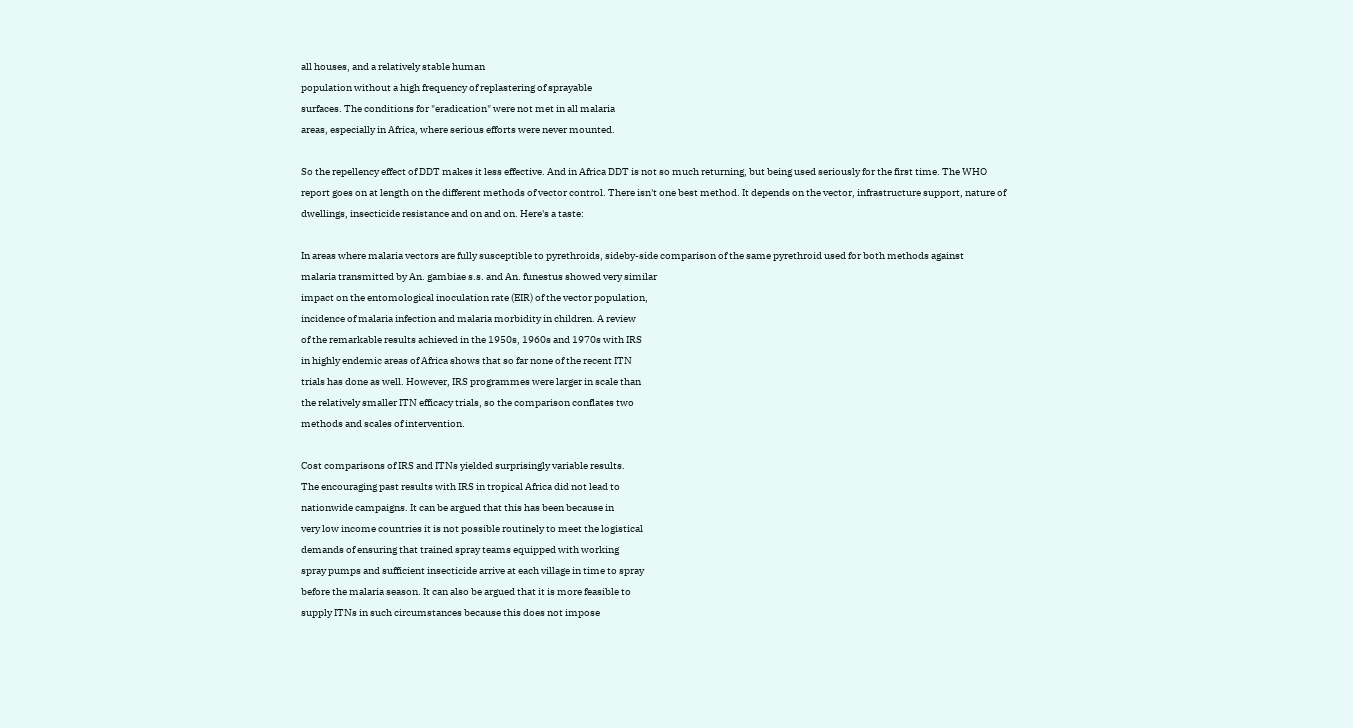all houses, and a relatively stable human
population without a high frequency of replastering of sprayable
surfaces. The conditions for "eradication" were not met in all malaria
areas, especially in Africa, where serious efforts were never mounted.

So the repellency effect of DDT makes it less effective. And in Africa DDT is not so much returning, but being used seriously for the first time. The WHO report goes on at length on the different methods of vector control. There isn't one best method. It depends on the vector, infrastructure support, nature of dwellings, insecticide resistance and on and on. Here's a taste:

In areas where malaria vectors are fully susceptible to pyrethroids, sideby-side comparison of the same pyrethroid used for both methods against
malaria transmitted by An. gambiae s.s. and An. funestus showed very similar
impact on the entomological inoculation rate (EIR) of the vector population,
incidence of malaria infection and malaria morbidity in children. A review
of the remarkable results achieved in the 1950s, 1960s and 1970s with IRS
in highly endemic areas of Africa shows that so far none of the recent ITN
trials has done as well. However, IRS programmes were larger in scale than
the relatively smaller ITN efficacy trials, so the comparison conflates two
methods and scales of intervention.

Cost comparisons of IRS and ITNs yielded surprisingly variable results.
The encouraging past results with IRS in tropical Africa did not lead to
nationwide campaigns. It can be argued that this has been because in
very low income countries it is not possible routinely to meet the logistical
demands of ensuring that trained spray teams equipped with working
spray pumps and sufficient insecticide arrive at each village in time to spray
before the malaria season. It can also be argued that it is more feasible to
supply ITNs in such circumstances because this does not impose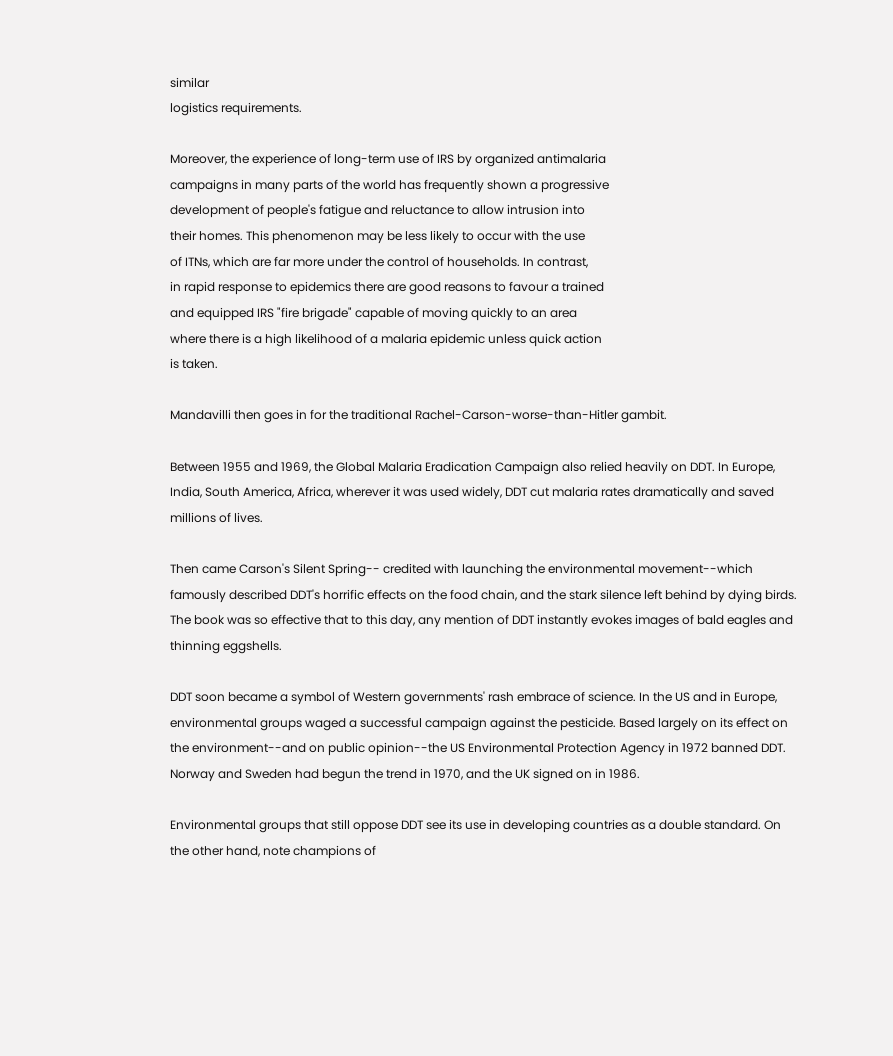similar
logistics requirements.

Moreover, the experience of long-term use of IRS by organized antimalaria
campaigns in many parts of the world has frequently shown a progressive
development of people's fatigue and reluctance to allow intrusion into
their homes. This phenomenon may be less likely to occur with the use
of ITNs, which are far more under the control of households. In contrast,
in rapid response to epidemics there are good reasons to favour a trained
and equipped IRS "fire brigade" capable of moving quickly to an area
where there is a high likelihood of a malaria epidemic unless quick action
is taken.

Mandavilli then goes in for the traditional Rachel-Carson-worse-than-Hitler gambit.

Between 1955 and 1969, the Global Malaria Eradication Campaign also relied heavily on DDT. In Europe, India, South America, Africa, wherever it was used widely, DDT cut malaria rates dramatically and saved millions of lives.

Then came Carson's Silent Spring-- credited with launching the environmental movement--which famously described DDT's horrific effects on the food chain, and the stark silence left behind by dying birds. The book was so effective that to this day, any mention of DDT instantly evokes images of bald eagles and thinning eggshells.

DDT soon became a symbol of Western governments' rash embrace of science. In the US and in Europe, environmental groups waged a successful campaign against the pesticide. Based largely on its effect on the environment--and on public opinion--the US Environmental Protection Agency in 1972 banned DDT. Norway and Sweden had begun the trend in 1970, and the UK signed on in 1986.

Environmental groups that still oppose DDT see its use in developing countries as a double standard. On the other hand, note champions of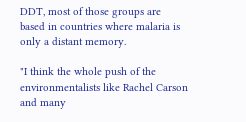DDT, most of those groups are based in countries where malaria is only a distant memory.

"I think the whole push of the environmentalists like Rachel Carson and many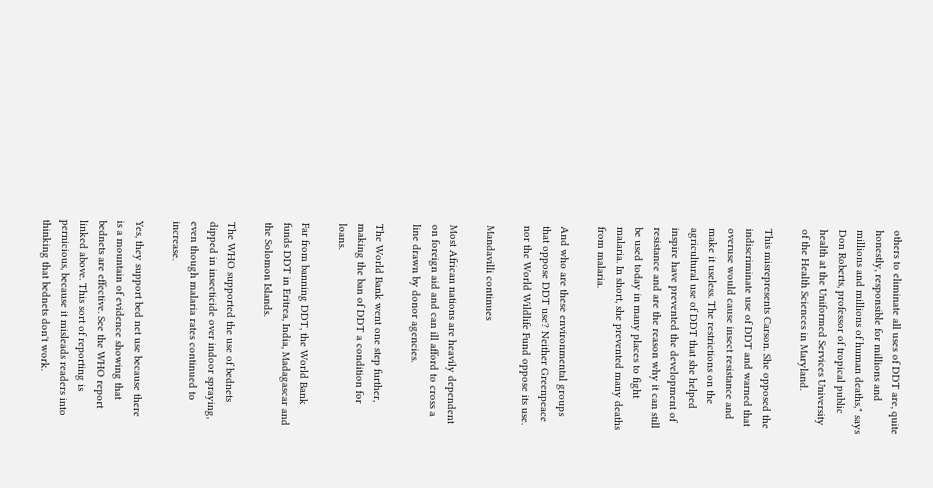others to eliminate all uses of DDT are, quite honestly, responsible for millions and millions and millions of human deaths," says Don Roberts, professor of tropical public health at the Uniformed Services University of the Health Sciences in Maryland.

This misrepresents Carson. She opposed the indiscriminate use of DDT and warned that overuse would cause insect resistance and make it useless. The restrictions on the agricultural use of DDT that she helped inspire have prevented the development of resistance and are the reason why it can still be used today in many places to fight malaria. In short, she prevented many deaths from malaria.

And who are these environmental groups that oppose DDT use? Neither Greenpeace nor the World Wildlife Fund oppose its use.

Mandavilli continues

Most African nations are heavily dependent on foreign aid and can ill afford to cross a line drawn by donor agencies.

The World Bank went one step further, making the ban of DDT a condition for loans.

Far from banning DDT, the World Bank
funds DDT in Eritrea, India, Madagascar and the Solomon Islands.

The WHO supported the use of bednets dipped in insecticide over indoor spraying, even though malaria rates continued to increase.

Yes, they support bed net use because there is a mountain of evidence showing that bednets are effective. See the WHO report linked above. This sort of reporting is pernicious, because it misleads readers into thinking that bednets don't work.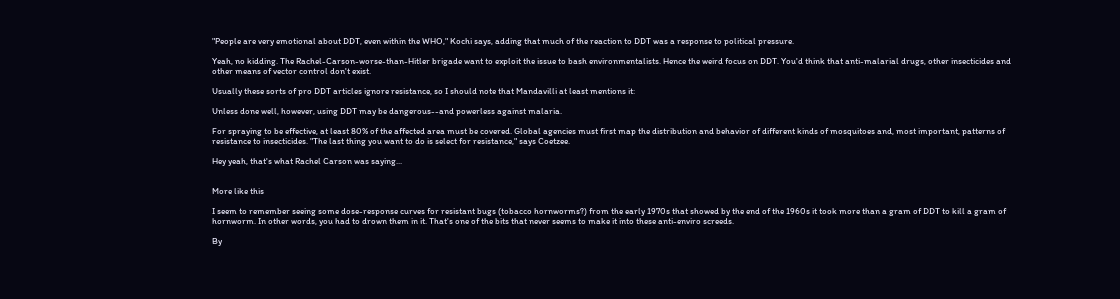"People are very emotional about DDT, even within the WHO," Kochi says, adding that much of the reaction to DDT was a response to political pressure.

Yeah, no kidding. The Rachel-Carson-worse-than-Hitler brigade want to exploit the issue to bash environmentalists. Hence the weird focus on DDT. You'd think that anti-malarial drugs, other insecticides and other means of vector control don't exist.

Usually these sorts of pro DDT articles ignore resistance, so I should note that Mandavilli at least mentions it:

Unless done well, however, using DDT may be dangerous--and powerless against malaria.

For spraying to be effective, at least 80% of the affected area must be covered. Global agencies must first map the distribution and behavior of different kinds of mosquitoes and, most important, patterns of resistance to insecticides. "The last thing you want to do is select for resistance," says Coetzee.

Hey yeah, that's what Rachel Carson was saying...


More like this

I seem to remember seeing some dose-response curves for resistant bugs (tobacco hornworms?) from the early 1970s that showed by the end of the 1960s it took more than a gram of DDT to kill a gram of hornworm. In other words, you had to drown them in it. That's one of the bits that never seems to make it into these anti-enviro screeds.

By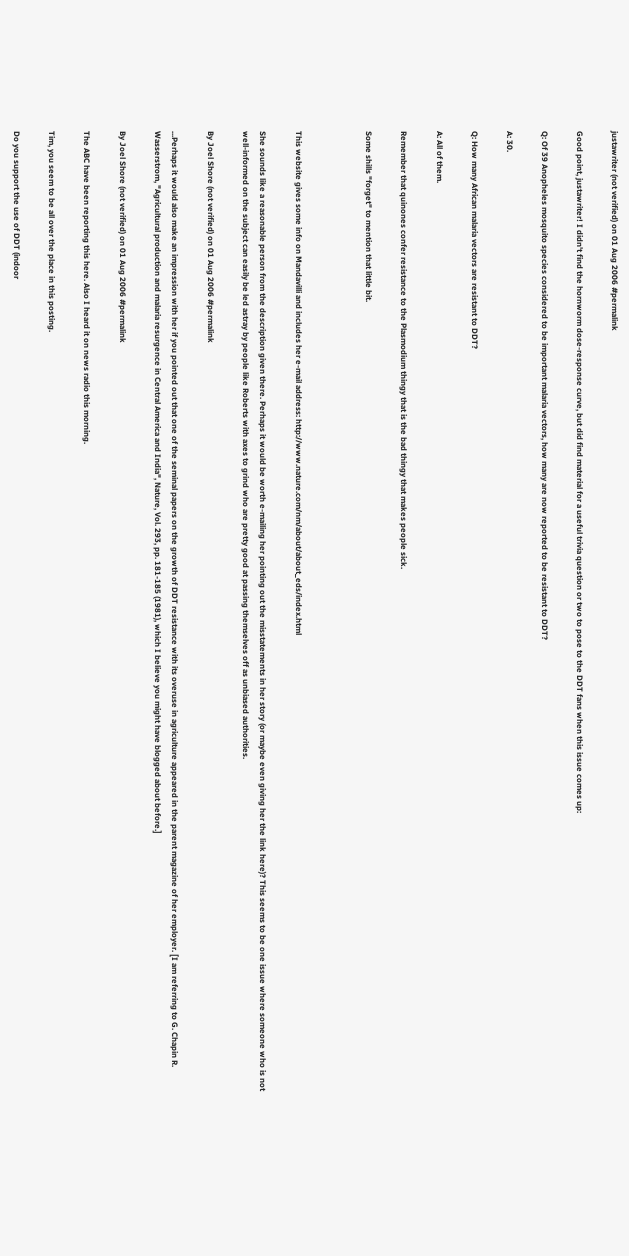justawriter (not verified) on 01 Aug 2006 #permalink

Good point, justawriter! I didn't find the hornworm dose-response curve, but did find material for a useful trivia question or two to pose to the DDT fans when this issue comes up:

Q: Of 39 Anopheles mosquito species considered to be important malaria vectors, how many are now reported to be resistant to DDT?

A: 30.

Q: How many African malaria vectors are resistant to DDT?

A: All of them.

Remember that quinones confer resistance to the Plasmodium thingy that is the bad thingy that makes people sick.

Some shills "forget" to mention that little bit.



This website gives some info on Mandavilli and includes her e-mail address: http://www.nature.com/nm/about/about_eds/index.html

She sounds like a reasonable person from the description given there. Perhaps it would be worth e-mailing her pointing out the misstatements in her story (or maybe even giving her the link here)? This seems to be one issue where someone who is not well-informed on the subject can easily be led astray by people like Roberts with axes to grind who are pretty good at passing themselves off as unbiased authorities.

By Joel Shore (not verified) on 01 Aug 2006 #permalink

...Perhaps it would also make an impression with her if you pointed out that one of the seminal papers on the growth of DDT resistance with its overuse in agriculture appeared in the parent magazine of her employer. [I am referring to G. Chapin R. Wasserstrom, "Agricultural production and malaria resurgence in Central America and India", Nature, Vol. 293, pp. 181-185 (1981), which I believe you might have blogged about before.]

By Joel Shore (not verified) on 01 Aug 2006 #permalink

The ABC have been reporting this here. Also I heard it on news radio this morning.

Tim, you seem to be all over the place in this posting.

Do you support the use of DDT (indoor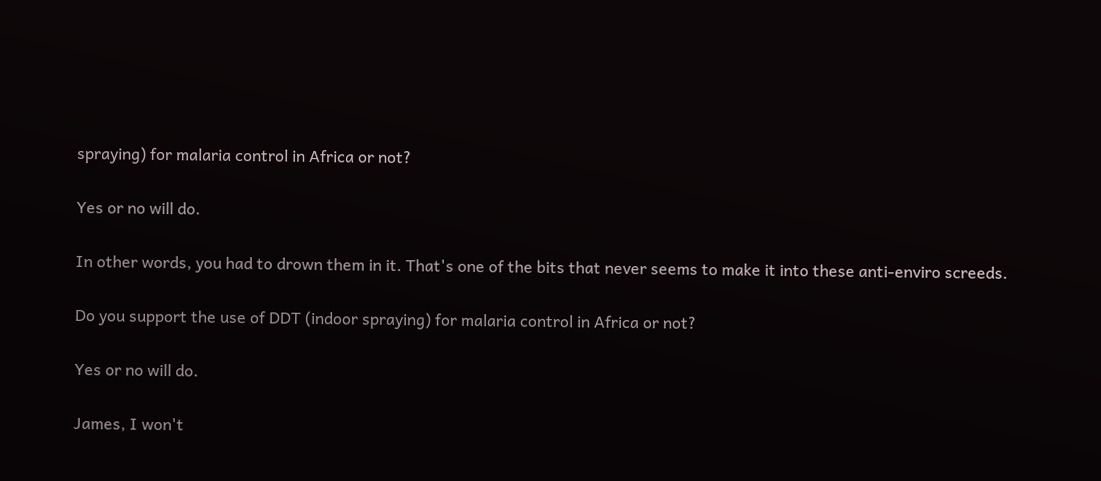spraying) for malaria control in Africa or not?

Yes or no will do.

In other words, you had to drown them in it. That's one of the bits that never seems to make it into these anti-enviro screeds.

Do you support the use of DDT (indoor spraying) for malaria control in Africa or not?

Yes or no will do.

James, I won't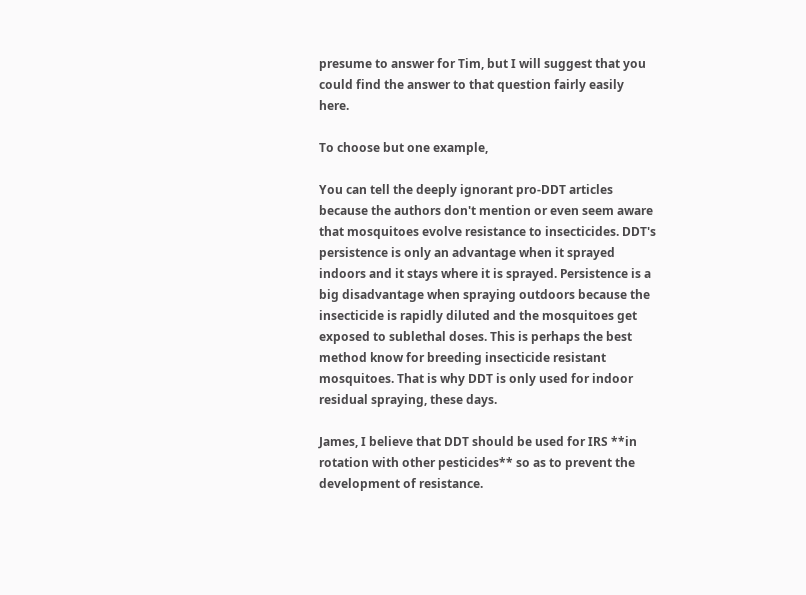presume to answer for Tim, but I will suggest that you could find the answer to that question fairly easily here.

To choose but one example,

You can tell the deeply ignorant pro-DDT articles because the authors don't mention or even seem aware that mosquitoes evolve resistance to insecticides. DDT's persistence is only an advantage when it sprayed indoors and it stays where it is sprayed. Persistence is a big disadvantage when spraying outdoors because the insecticide is rapidly diluted and the mosquitoes get exposed to sublethal doses. This is perhaps the best method know for breeding insecticide resistant mosquitoes. That is why DDT is only used for indoor residual spraying, these days.

James, I believe that DDT should be used for IRS **in rotation with other pesticides** so as to prevent the development of resistance.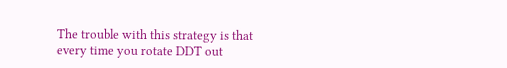The trouble with this strategy is that every time you rotate DDT out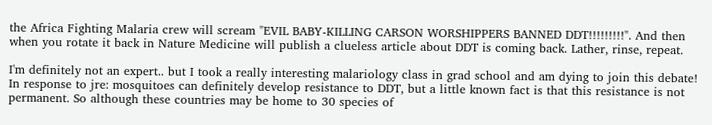the Africa Fighting Malaria crew will scream "EVIL BABY-KILLING CARSON WORSHIPPERS BANNED DDT!!!!!!!!!". And then when you rotate it back in Nature Medicine will publish a clueless article about DDT is coming back. Lather, rinse, repeat.

I'm definitely not an expert.. but I took a really interesting malariology class in grad school and am dying to join this debate!
In response to jre: mosquitoes can definitely develop resistance to DDT, but a little known fact is that this resistance is not permanent. So although these countries may be home to 30 species of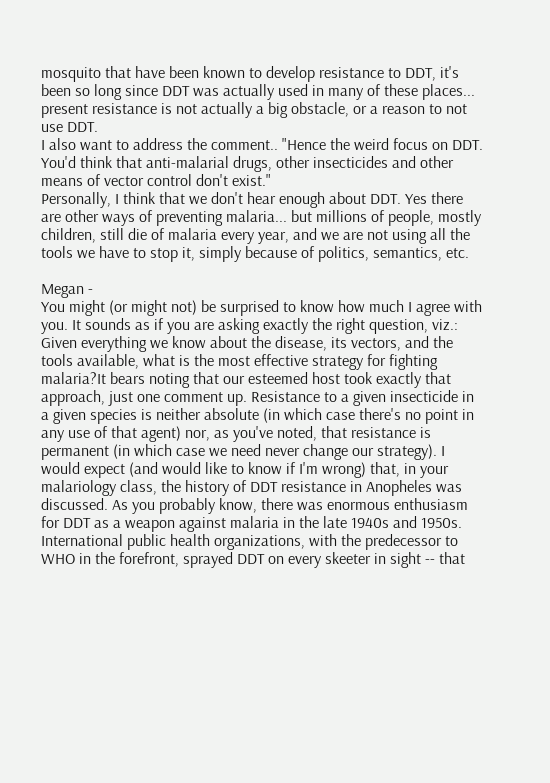mosquito that have been known to develop resistance to DDT, it's been so long since DDT was actually used in many of these places... present resistance is not actually a big obstacle, or a reason to not use DDT.
I also want to address the comment.. "Hence the weird focus on DDT. You'd think that anti-malarial drugs, other insecticides and other means of vector control don't exist."
Personally, I think that we don't hear enough about DDT. Yes there are other ways of preventing malaria... but millions of people, mostly children, still die of malaria every year, and we are not using all the tools we have to stop it, simply because of politics, semantics, etc.

Megan -
You might (or might not) be surprised to know how much I agree with you. It sounds as if you are asking exactly the right question, viz.: Given everything we know about the disease, its vectors, and the tools available, what is the most effective strategy for fighting malaria?It bears noting that our esteemed host took exactly that approach, just one comment up. Resistance to a given insecticide in a given species is neither absolute (in which case there's no point in any use of that agent) nor, as you've noted, that resistance is permanent (in which case we need never change our strategy). I would expect (and would like to know if I'm wrong) that, in your malariology class, the history of DDT resistance in Anopheles was discussed. As you probably know, there was enormous enthusiasm for DDT as a weapon against malaria in the late 1940s and 1950s. International public health organizations, with the predecessor to WHO in the forefront, sprayed DDT on every skeeter in sight -- that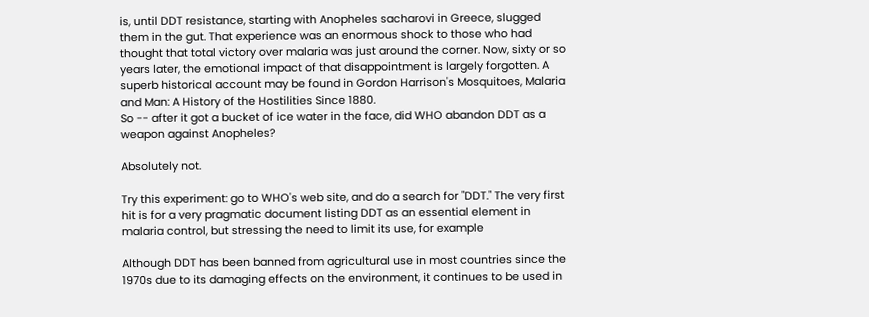is, until DDT resistance, starting with Anopheles sacharovi in Greece, slugged them in the gut. That experience was an enormous shock to those who had thought that total victory over malaria was just around the corner. Now, sixty or so years later, the emotional impact of that disappointment is largely forgotten. A superb historical account may be found in Gordon Harrison's Mosquitoes, Malaria and Man: A History of the Hostilities Since 1880.
So -- after it got a bucket of ice water in the face, did WHO abandon DDT as a weapon against Anopheles?

Absolutely not.

Try this experiment: go to WHO's web site, and do a search for "DDT." The very first hit is for a very pragmatic document listing DDT as an essential element in malaria control, but stressing the need to limit its use, for example

Although DDT has been banned from agricultural use in most countries since the 1970s due to its damaging effects on the environment, it continues to be used in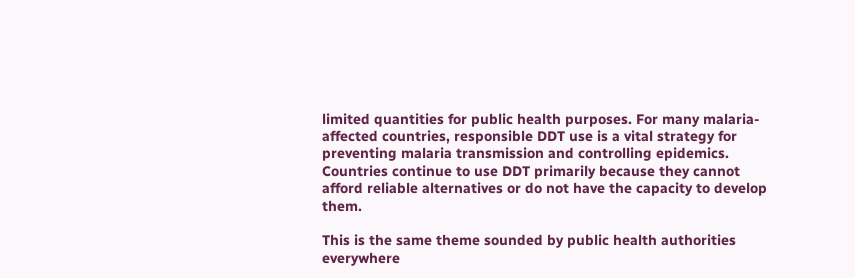limited quantities for public health purposes. For many malaria-affected countries, responsible DDT use is a vital strategy for preventing malaria transmission and controlling epidemics. Countries continue to use DDT primarily because they cannot afford reliable alternatives or do not have the capacity to develop them.

This is the same theme sounded by public health authorities everywhere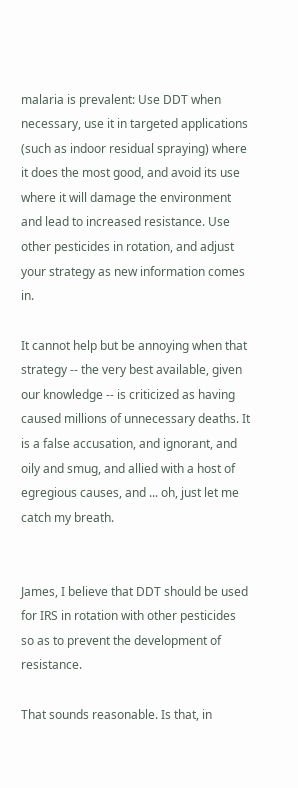malaria is prevalent: Use DDT when necessary, use it in targeted applications (such as indoor residual spraying) where it does the most good, and avoid its use where it will damage the environment and lead to increased resistance. Use other pesticides in rotation, and adjust your strategy as new information comes in.

It cannot help but be annoying when that strategy -- the very best available, given our knowledge -- is criticized as having caused millions of unnecessary deaths. It is a false accusation, and ignorant, and oily and smug, and allied with a host of egregious causes, and ... oh, just let me catch my breath.


James, I believe that DDT should be used for IRS in rotation with other pesticides so as to prevent the development of resistance.

That sounds reasonable. Is that, in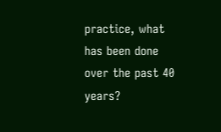practice, what has been done over the past 40 years?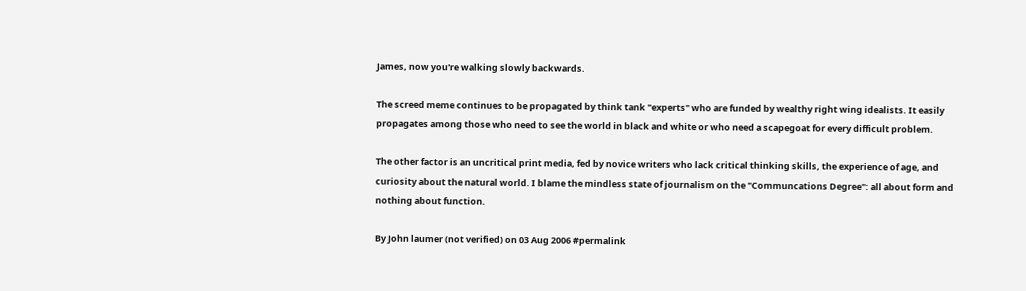James, now you're walking slowly backwards.

The screed meme continues to be propagated by think tank "experts" who are funded by wealthy right wing idealists. It easily propagates among those who need to see the world in black and white or who need a scapegoat for every difficult problem.

The other factor is an uncritical print media, fed by novice writers who lack critical thinking skills, the experience of age, and curiosity about the natural world. I blame the mindless state of journalism on the "Communcations Degree": all about form and nothing about function.

By John laumer (not verified) on 03 Aug 2006 #permalink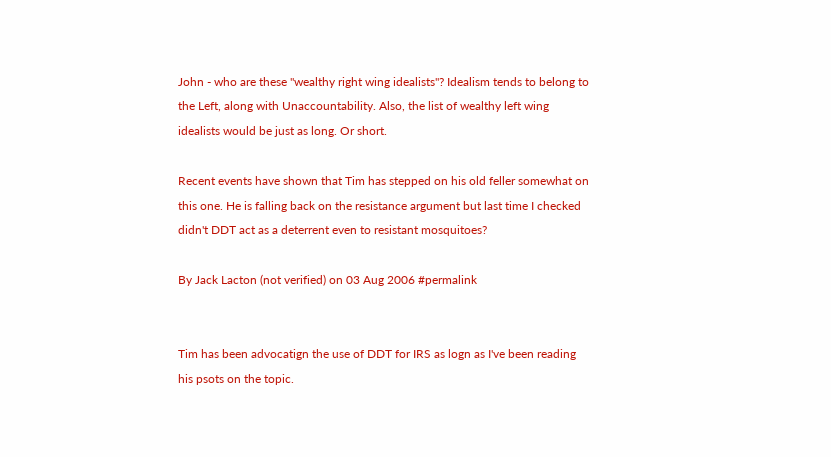John - who are these "wealthy right wing idealists"? Idealism tends to belong to the Left, along with Unaccountability. Also, the list of wealthy left wing idealists would be just as long. Or short.

Recent events have shown that Tim has stepped on his old feller somewhat on this one. He is falling back on the resistance argument but last time I checked didn't DDT act as a deterrent even to resistant mosquitoes?

By Jack Lacton (not verified) on 03 Aug 2006 #permalink


Tim has been advocatign the use of DDT for IRS as logn as I've been reading his psots on the topic.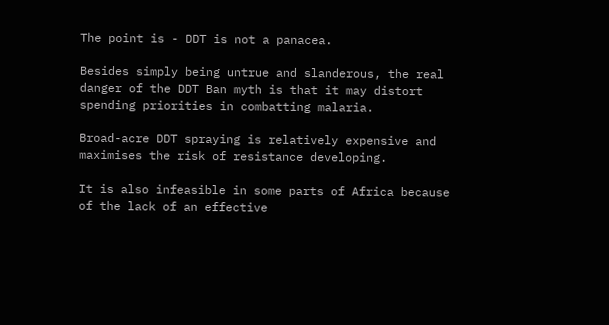The point is - DDT is not a panacea.

Besides simply being untrue and slanderous, the real danger of the DDT Ban myth is that it may distort spending priorities in combatting malaria.

Broad-acre DDT spraying is relatively expensive and maximises the risk of resistance developing.

It is also infeasible in some parts of Africa because of the lack of an effective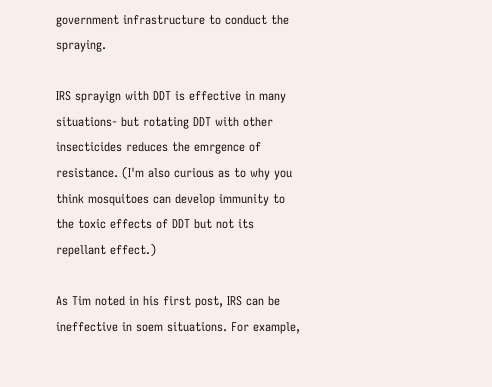government infrastructure to conduct the spraying.

IRS sprayign with DDT is effective in many situations- but rotating DDT with other insecticides reduces the emrgence of resistance. (I'm also curious as to why you think mosquitoes can develop immunity to the toxic effects of DDT but not its repellant effect.)

As Tim noted in his first post, IRS can be ineffective in soem situations. For example,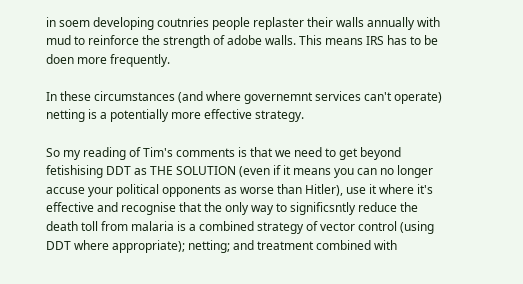in soem developing coutnries people replaster their walls annually with mud to reinforce the strength of adobe walls. This means IRS has to be doen more frequently.

In these circumstances (and where governemnt services can't operate) netting is a potentially more effective strategy.

So my reading of Tim's comments is that we need to get beyond fetishising DDT as THE SOLUTION (even if it means you can no longer accuse your political opponents as worse than Hitler), use it where it's effective and recognise that the only way to significsntly reduce the death toll from malaria is a combined strategy of vector control (using DDT where appropriate); netting; and treatment combined with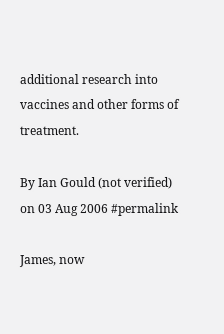additional research into vaccines and other forms of treatment.

By Ian Gould (not verified) on 03 Aug 2006 #permalink

James, now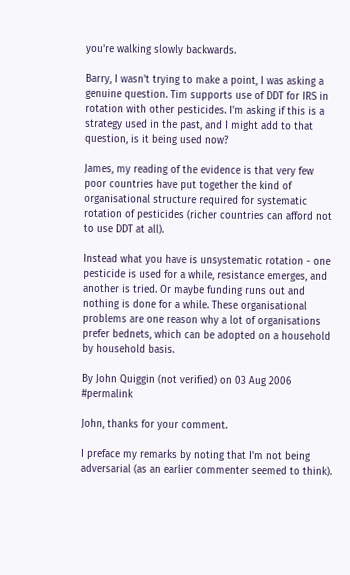you're walking slowly backwards.

Barry, I wasn't trying to make a point, I was asking a genuine question. Tim supports use of DDT for IRS in rotation with other pesticides. I'm asking if this is a strategy used in the past, and I might add to that question, is it being used now?

James, my reading of the evidence is that very few poor countries have put together the kind of organisational structure required for systematic rotation of pesticides (richer countries can afford not to use DDT at all).

Instead what you have is unsystematic rotation - one pesticide is used for a while, resistance emerges, and another is tried. Or maybe funding runs out and nothing is done for a while. These organisational problems are one reason why a lot of organisations prefer bednets, which can be adopted on a household by household basis.

By John Quiggin (not verified) on 03 Aug 2006 #permalink

John, thanks for your comment.

I preface my remarks by noting that I'm not being adversarial (as an earlier commenter seemed to think).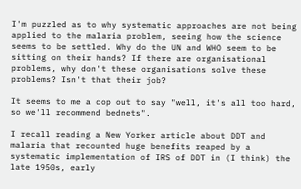I'm puzzled as to why systematic approaches are not being applied to the malaria problem, seeing how the science seems to be settled. Why do the UN and WHO seem to be sitting on their hands? If there are organisational problems, why don't these organisations solve these problems? Isn't that their job?

It seems to me a cop out to say "well, it's all too hard, so we'll recommend bednets".

I recall reading a New Yorker article about DDT and malaria that recounted huge benefits reaped by a systematic implementation of IRS of DDT in (I think) the late 1950s, early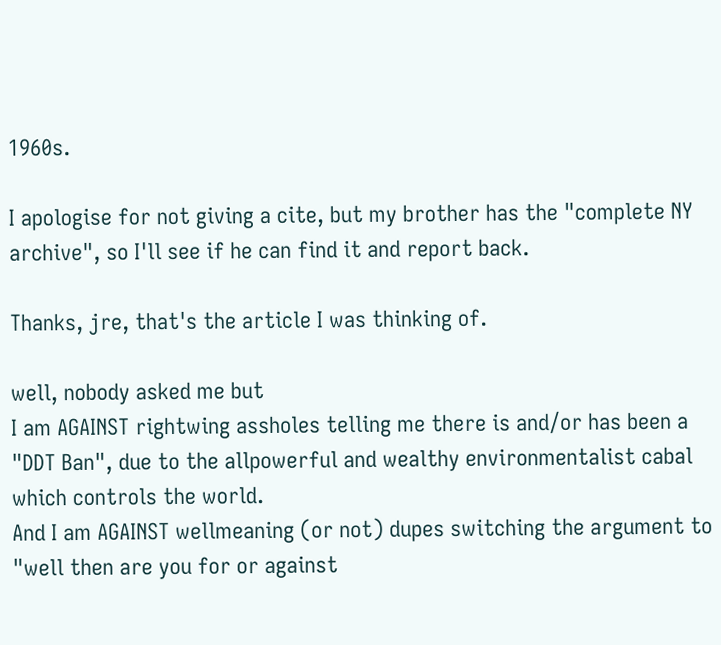1960s.

I apologise for not giving a cite, but my brother has the "complete NY archive", so I'll see if he can find it and report back.

Thanks, jre, that's the article I was thinking of.

well, nobody asked me but
I am AGAINST rightwing assholes telling me there is and/or has been a "DDT Ban", due to the allpowerful and wealthy environmentalist cabal which controls the world.
And I am AGAINST wellmeaning (or not) dupes switching the argument to "well then are you for or against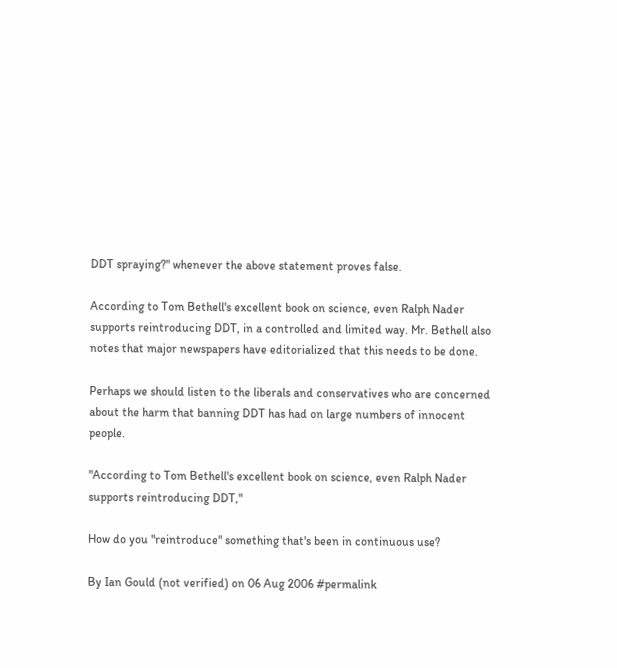DDT spraying?" whenever the above statement proves false.

According to Tom Bethell's excellent book on science, even Ralph Nader supports reintroducing DDT, in a controlled and limited way. Mr. Bethell also notes that major newspapers have editorialized that this needs to be done.

Perhaps we should listen to the liberals and conservatives who are concerned about the harm that banning DDT has had on large numbers of innocent people.

"According to Tom Bethell's excellent book on science, even Ralph Nader supports reintroducing DDT,"

How do you "reintroduce" something that's been in continuous use?

By Ian Gould (not verified) on 06 Aug 2006 #permalink